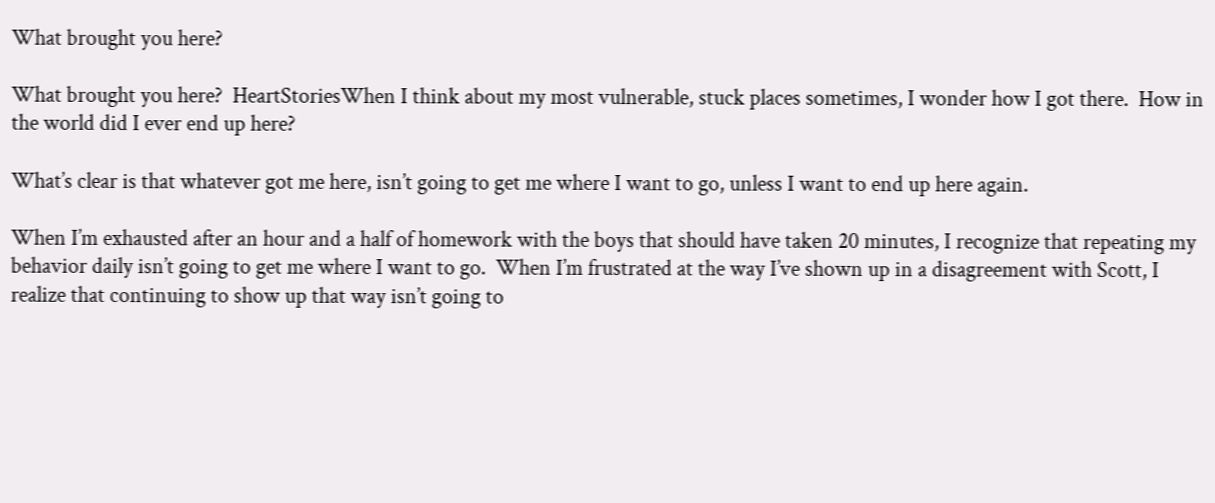What brought you here?

What brought you here?  HeartStoriesWhen I think about my most vulnerable, stuck places sometimes, I wonder how I got there.  How in the world did I ever end up here?

What’s clear is that whatever got me here, isn’t going to get me where I want to go, unless I want to end up here again.

When I’m exhausted after an hour and a half of homework with the boys that should have taken 20 minutes, I recognize that repeating my behavior daily isn’t going to get me where I want to go.  When I’m frustrated at the way I’ve shown up in a disagreement with Scott, I realize that continuing to show up that way isn’t going to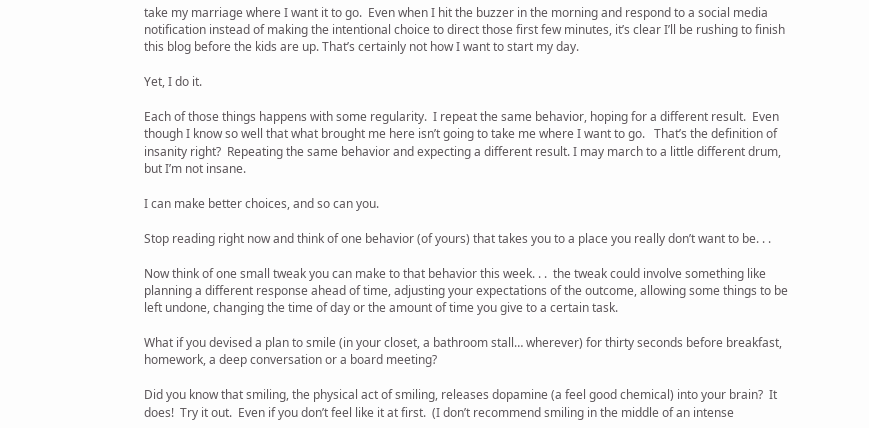take my marriage where I want it to go.  Even when I hit the buzzer in the morning and respond to a social media notification instead of making the intentional choice to direct those first few minutes, it’s clear I’ll be rushing to finish this blog before the kids are up. That’s certainly not how I want to start my day.

Yet, I do it.

Each of those things happens with some regularity.  I repeat the same behavior, hoping for a different result.  Even though I know so well that what brought me here isn’t going to take me where I want to go.   That’s the definition of insanity right?  Repeating the same behavior and expecting a different result. I may march to a little different drum, but I’m not insane.

I can make better choices, and so can you.

Stop reading right now and think of one behavior (of yours) that takes you to a place you really don’t want to be. . .

Now think of one small tweak you can make to that behavior this week. . .  the tweak could involve something like planning a different response ahead of time, adjusting your expectations of the outcome, allowing some things to be left undone, changing the time of day or the amount of time you give to a certain task.

What if you devised a plan to smile (in your closet, a bathroom stall… wherever) for thirty seconds before breakfast, homework, a deep conversation or a board meeting?

Did you know that smiling, the physical act of smiling, releases dopamine (a feel good chemical) into your brain?  It does!  Try it out.  Even if you don’t feel like it at first.  (I don’t recommend smiling in the middle of an intense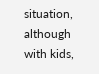situation, although with kids,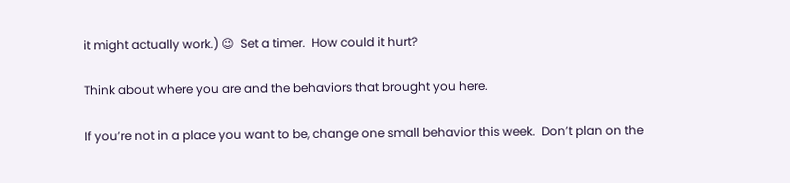it might actually work.) 😉  Set a timer.  How could it hurt?

Think about where you are and the behaviors that brought you here.

If you’re not in a place you want to be, change one small behavior this week.  Don’t plan on the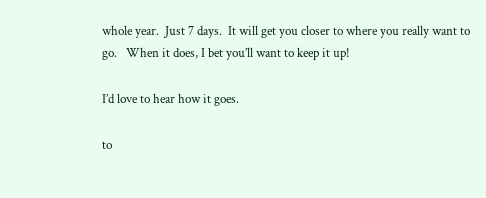whole year.  Just 7 days.  It will get you closer to where you really want to go.   When it does, I bet you’ll want to keep it up!

I’d love to hear how it goes.

to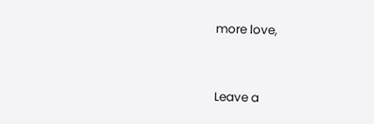more love,


Leave a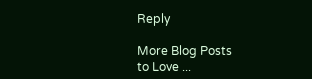Reply

More Blog Posts
to Love ...